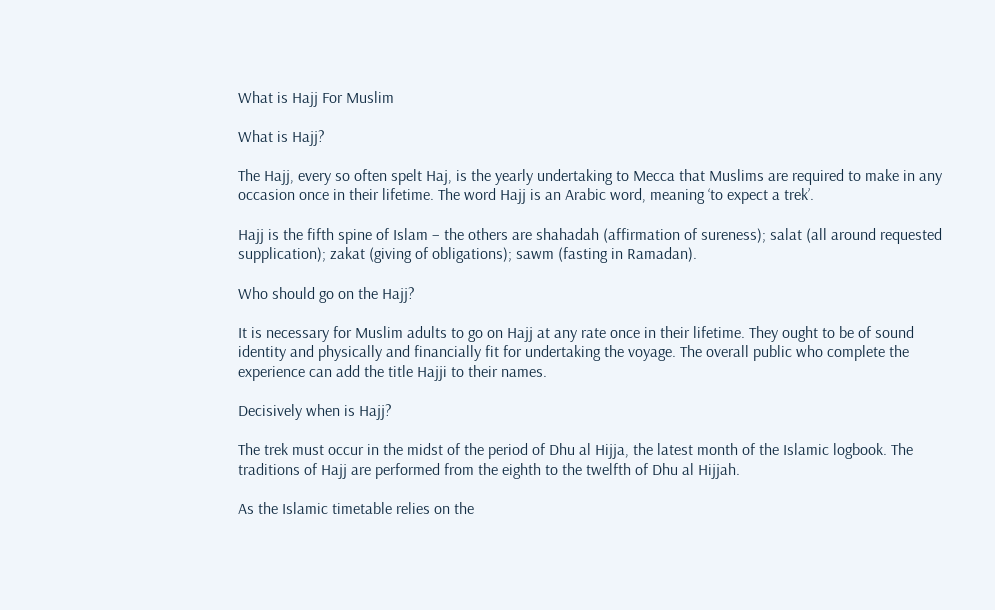What is Hajj For Muslim

What is Hajj?

The Hajj, every so often spelt Haj, is the yearly undertaking to Mecca that Muslims are required to make in any occasion once in their lifetime. The word Hajj is an Arabic word, meaning ‘to expect a trek’.

Hajj is the fifth spine of Islam – the others are shahadah (affirmation of sureness); salat (all around requested supplication); zakat (giving of obligations); sawm (fasting in Ramadan).

Who should go on the Hajj?

It is necessary for Muslim adults to go on Hajj at any rate once in their lifetime. They ought to be of sound identity and physically and financially fit for undertaking the voyage. The overall public who complete the experience can add the title Hajji to their names.

Decisively when is Hajj?

The trek must occur in the midst of the period of Dhu al Hijja, the latest month of the Islamic logbook. The traditions of Hajj are performed from the eighth to the twelfth of Dhu al Hijjah.

As the Islamic timetable relies on the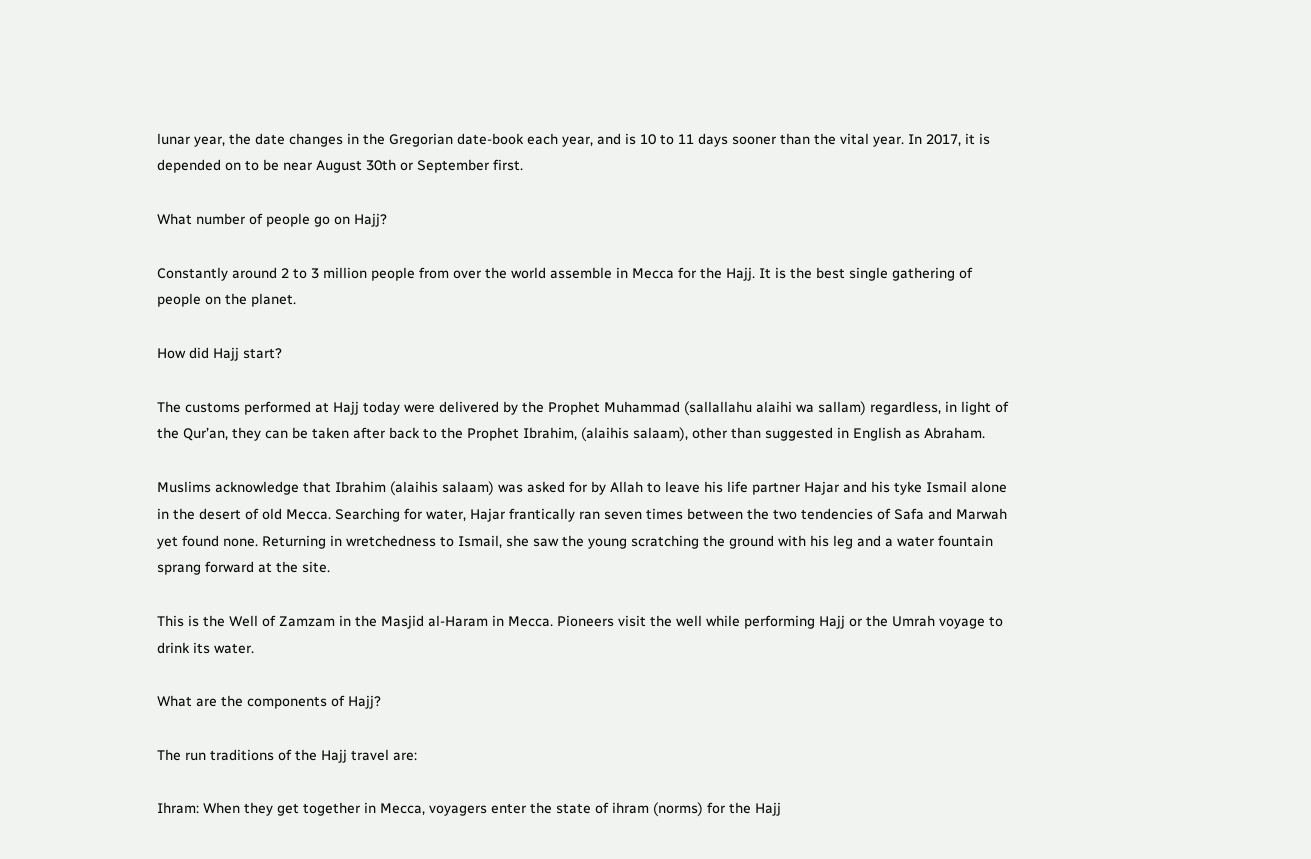lunar year, the date changes in the Gregorian date-book each year, and is 10 to 11 days sooner than the vital year. In 2017, it is depended on to be near August 30th or September first.

What number of people go on Hajj?

Constantly around 2 to 3 million people from over the world assemble in Mecca for the Hajj. It is the best single gathering of people on the planet.

How did Hajj start?

The customs performed at Hajj today were delivered by the Prophet Muhammad (sallallahu alaihi wa sallam) regardless, in light of the Qur’an, they can be taken after back to the Prophet Ibrahim, (alaihis salaam), other than suggested in English as Abraham.

Muslims acknowledge that Ibrahim (alaihis salaam) was asked for by Allah to leave his life partner Hajar and his tyke Ismail alone in the desert of old Mecca. Searching for water, Hajar frantically ran seven times between the two tendencies of Safa and Marwah yet found none. Returning in wretchedness to Ismail, she saw the young scratching the ground with his leg and a water fountain sprang forward at the site.

This is the Well of Zamzam in the Masjid al-Haram in Mecca. Pioneers visit the well while performing Hajj or the Umrah voyage to drink its water.

What are the components of Hajj?

The run traditions of the Hajj travel are:

Ihram: When they get together in Mecca, voyagers enter the state of ihram (norms) for the Hajj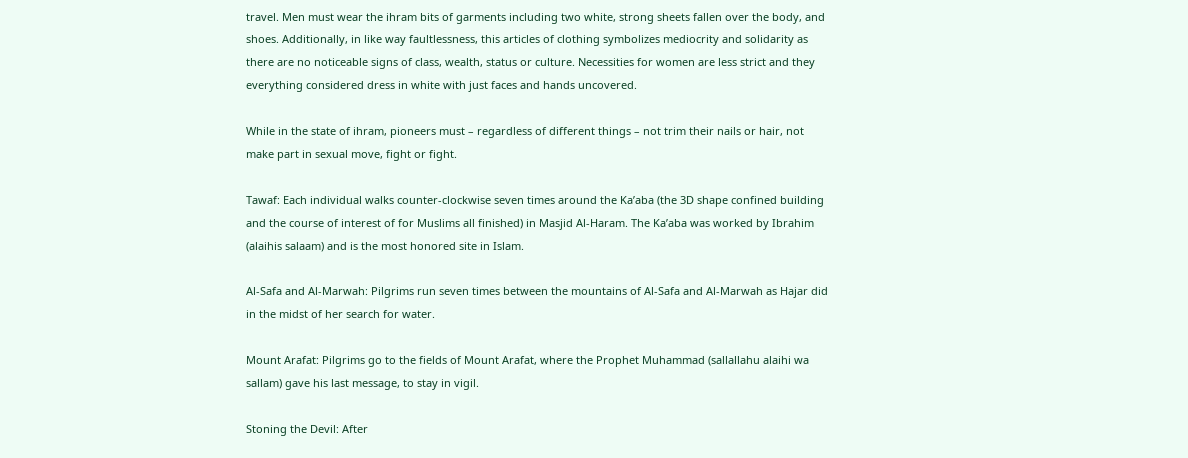travel. Men must wear the ihram bits of garments including two white, strong sheets fallen over the body, and shoes. Additionally, in like way faultlessness, this articles of clothing symbolizes mediocrity and solidarity as there are no noticeable signs of class, wealth, status or culture. Necessities for women are less strict and they everything considered dress in white with just faces and hands uncovered.

While in the state of ihram, pioneers must – regardless of different things – not trim their nails or hair, not make part in sexual move, fight or fight.

Tawaf: Each individual walks counter-clockwise seven times around the Ka’aba (the 3D shape confined building and the course of interest of for Muslims all finished) in Masjid Al-Haram. The Ka’aba was worked by Ibrahim (alaihis salaam) and is the most honored site in Islam.

Al-Safa and Al-Marwah: Pilgrims run seven times between the mountains of Al-Safa and Al-Marwah as Hajar did in the midst of her search for water.

Mount Arafat: Pilgrims go to the fields of Mount Arafat, where the Prophet Muhammad (sallallahu alaihi wa sallam) gave his last message, to stay in vigil.

Stoning the Devil: After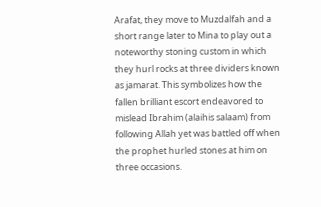Arafat, they move to Muzdalfah and a short range later to Mina to play out a noteworthy stoning custom in which they hurl rocks at three dividers known as jamarat. This symbolizes how the fallen brilliant escort endeavored to mislead Ibrahim (alaihis salaam) from following Allah yet was battled off when the prophet hurled stones at him on three occasions.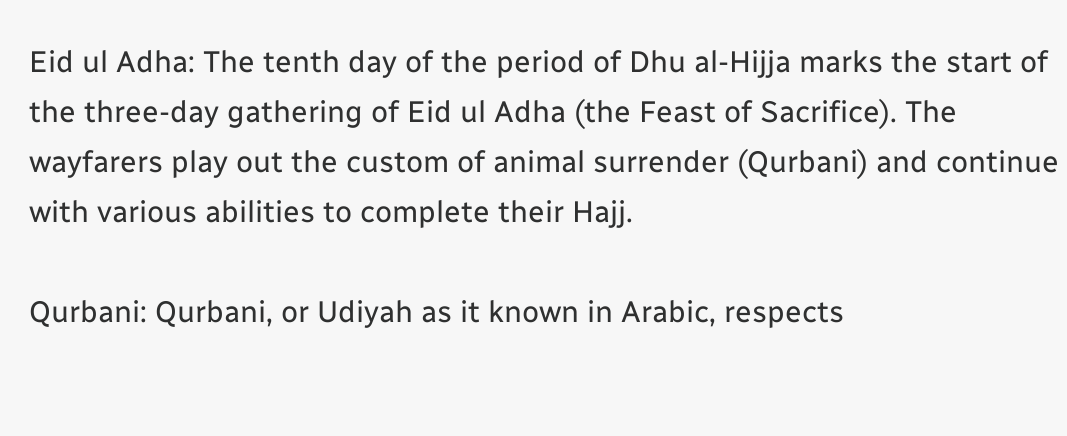Eid ul Adha: The tenth day of the period of Dhu al-Hijja marks the start of the three-day gathering of Eid ul Adha (the Feast of Sacrifice). The wayfarers play out the custom of animal surrender (Qurbani) and continue with various abilities to complete their Hajj.

Qurbani: Qurbani, or Udiyah as it known in Arabic, respects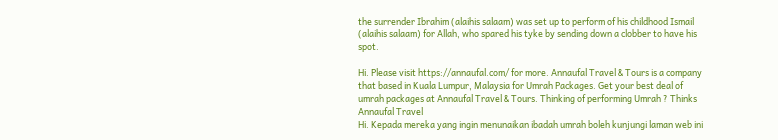the surrender Ibrahim (alaihis salaam) was set up to perform of his childhood Ismail (alaihis salaam) for Allah, who spared his tyke by sending down a clobber to have his spot.

Hi. Please visit https://annaufal.com/ for more. Annaufal Travel & Tours is a company that based in Kuala Lumpur, Malaysia for Umrah Packages. Get your best deal of umrah packages at Annaufal Travel & Tours. Thinking of performing Umrah ? Thinks Annaufal Travel
Hi. Kepada mereka yang ingin menunaikan ibadah umrah boleh kunjungi laman web ini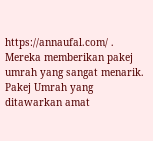https://annaufal.com/ . Mereka memberikan pakej umrah yang sangat menarik. Pakej Umrah yang ditawarkan amat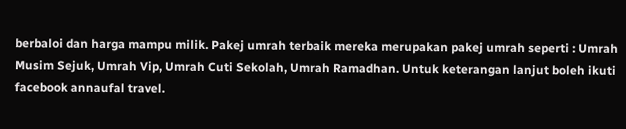berbaloi dan harga mampu milik. Pakej umrah terbaik mereka merupakan pakej umrah seperti : Umrah Musim Sejuk, Umrah Vip, Umrah Cuti Sekolah, Umrah Ramadhan. Untuk keterangan lanjut boleh ikuti facebook annaufal travel.